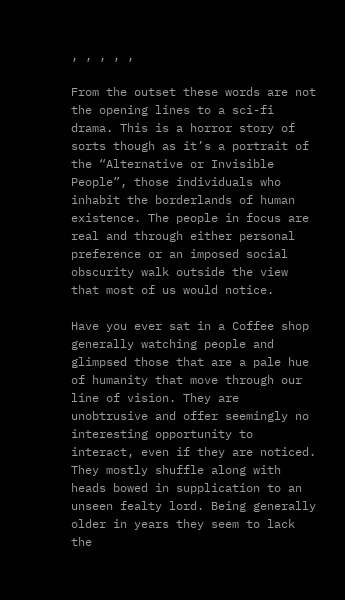, , , , ,

From the outset these words are not the opening lines to a sci-fi drama. This is a horror story of sorts though as it’s a portrait of the “Alternative or Invisible People”, those individuals who inhabit the borderlands of human existence. The people in focus are real and through either personal preference or an imposed social obscurity walk outside the view that most of us would notice.

Have you ever sat in a Coffee shop generally watching people and glimpsed those that are a pale hue of humanity that move through our line of vision. They are unobtrusive and offer seemingly no interesting opportunity to interact, even if they are noticed. They mostly shuffle along with heads bowed in supplication to an unseen fealty lord. Being generally older in years they seem to lack the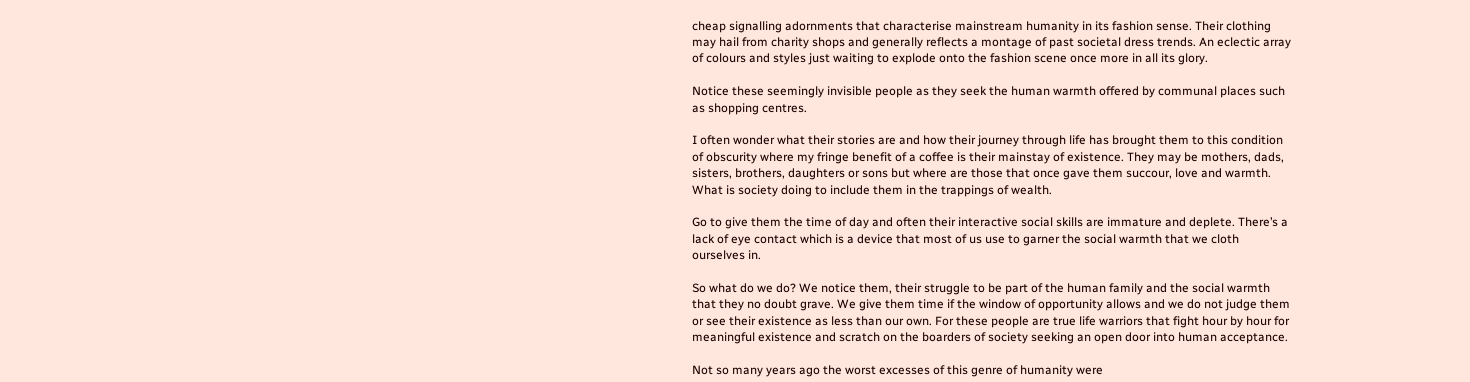cheap signalling adornments that characterise mainstream humanity in its fashion sense. Their clothing may hail from charity shops and generally reflects a montage of past societal dress trends. An eclectic array of colours and styles just waiting to explode onto the fashion scene once more in all its glory.

Notice these seemingly invisible people as they seek the human warmth offered by communal places such as shopping centres.

I often wonder what their stories are and how their journey through life has brought them to this condition of obscurity where my fringe benefit of a coffee is their mainstay of existence. They may be mothers, dads, sisters, brothers, daughters or sons but where are those that once gave them succour, love and warmth. What is society doing to include them in the trappings of wealth.

Go to give them the time of day and often their interactive social skills are immature and deplete. There’s a lack of eye contact which is a device that most of us use to garner the social warmth that we cloth ourselves in.

So what do we do? We notice them, their struggle to be part of the human family and the social warmth that they no doubt grave. We give them time if the window of opportunity allows and we do not judge them or see their existence as less than our own. For these people are true life warriors that fight hour by hour for meaningful existence and scratch on the boarders of society seeking an open door into human acceptance.

Not so many years ago the worst excesses of this genre of humanity were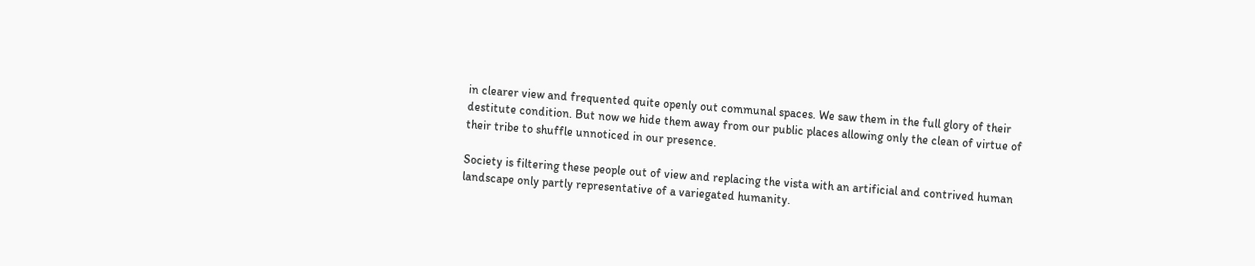in clearer view and frequented quite openly out communal spaces. We saw them in the full glory of their destitute condition. But now we hide them away from our public places allowing only the clean of virtue of their tribe to shuffle unnoticed in our presence.

Society is filtering these people out of view and replacing the vista with an artificial and contrived human landscape only partly representative of a variegated humanity.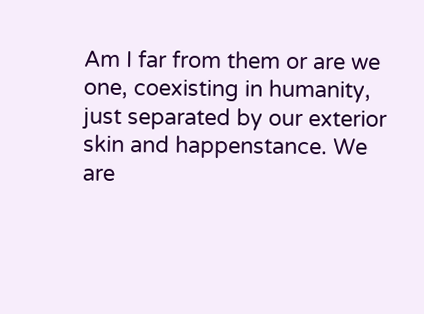Am I far from them or are we one, coexisting in humanity, just separated by our exterior skin and happenstance. We are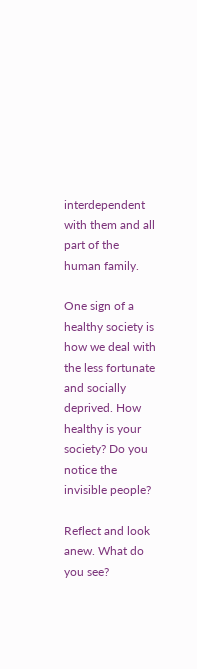interdependent with them and all part of the human family.

One sign of a healthy society is how we deal with the less fortunate and socially deprived. How healthy is your society? Do you notice the invisible people?

Reflect and look anew. What do you see?